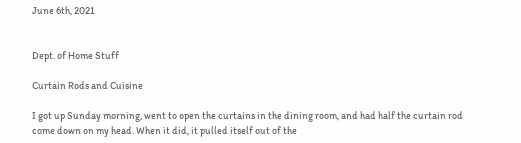June 6th, 2021


Dept. of Home Stuff

Curtain Rods and Cuisine

I got up Sunday morning, went to open the curtains in the dining room, and had half the curtain rod come down on my head. When it did, it pulled itself out of the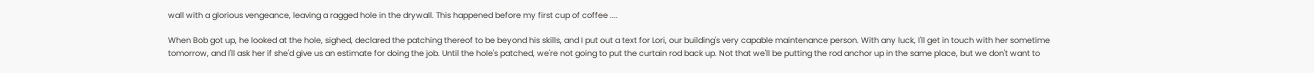wall with a glorious vengeance, leaving a ragged hole in the drywall. This happened before my first cup of coffee ....

When Bob got up, he looked at the hole, sighed, declared the patching thereof to be beyond his skills, and I put out a text for Lori, our building's very capable maintenance person. With any luck, I'll get in touch with her sometime tomorrow, and I'll ask her if she'd give us an estimate for doing the job. Until the hole's patched, we're not going to put the curtain rod back up. Not that we'll be putting the rod anchor up in the same place, but we don't want to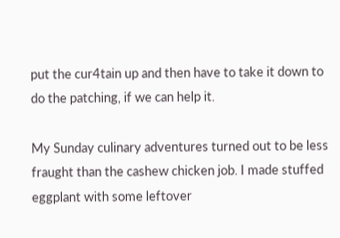put the cur4tain up and then have to take it down to do the patching, if we can help it.

My Sunday culinary adventures turned out to be less fraught than the cashew chicken job. I made stuffed eggplant with some leftover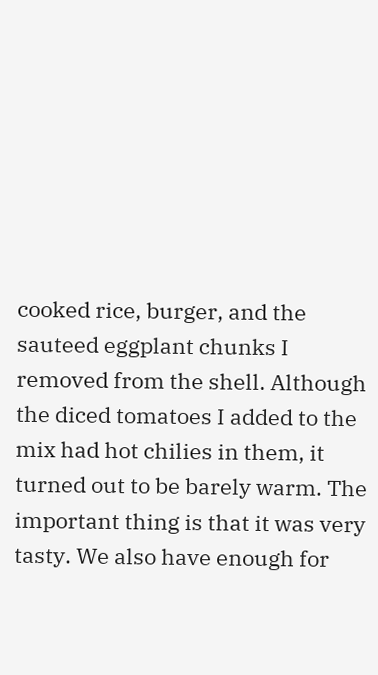cooked rice, burger, and the sauteed eggplant chunks I removed from the shell. Although the diced tomatoes I added to the mix had hot chilies in them, it turned out to be barely warm. The important thing is that it was very tasty. We also have enough for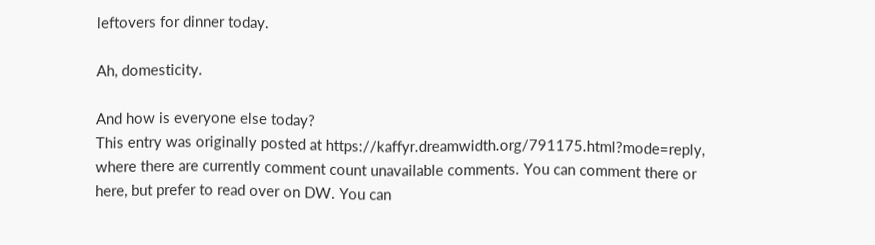leftovers for dinner today.

Ah, domesticity.

And how is everyone else today?
This entry was originally posted at https://kaffyr.dreamwidth.org/791175.html?mode=reply, where there are currently comment count unavailable comments. You can comment there or here, but prefer to read over on DW. You can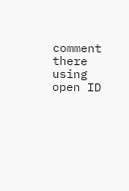comment there using open ID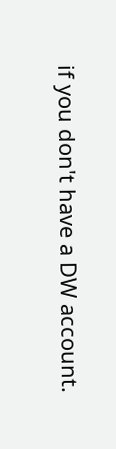if you don't have a DW account.